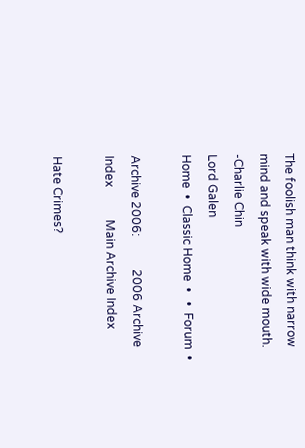The foolish man think with narrow mind and speak with wide mouth.
-Charlie Chin
Lord Galen
Home  •  Classic Home  •   •  Forum  •

Archive 2006:           2006 Archive Index           Main Archive Index

Hate Crimes?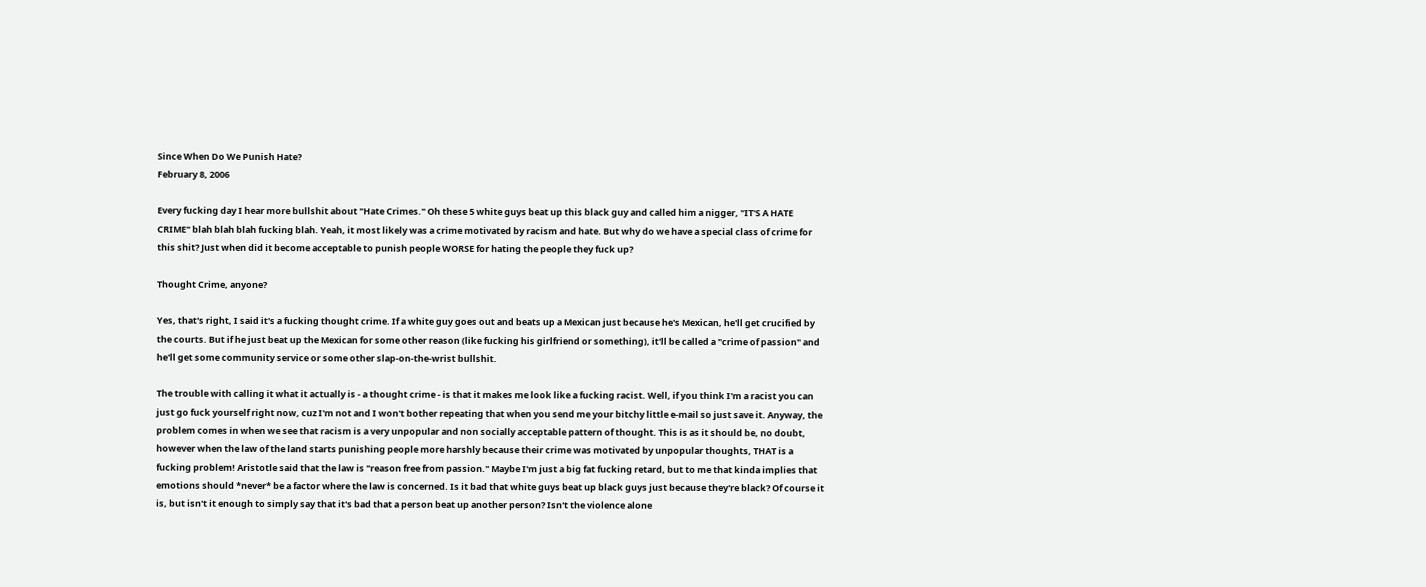Since When Do We Punish Hate?
February 8, 2006

Every fucking day I hear more bullshit about "Hate Crimes." Oh these 5 white guys beat up this black guy and called him a nigger, "IT'S A HATE CRIME" blah blah blah fucking blah. Yeah, it most likely was a crime motivated by racism and hate. But why do we have a special class of crime for this shit? Just when did it become acceptable to punish people WORSE for hating the people they fuck up?

Thought Crime, anyone?

Yes, that's right, I said it's a fucking thought crime. If a white guy goes out and beats up a Mexican just because he's Mexican, he'll get crucified by the courts. But if he just beat up the Mexican for some other reason (like fucking his girlfriend or something), it'll be called a "crime of passion" and he'll get some community service or some other slap-on-the-wrist bullshit.

The trouble with calling it what it actually is - a thought crime - is that it makes me look like a fucking racist. Well, if you think I'm a racist you can just go fuck yourself right now, cuz I'm not and I won't bother repeating that when you send me your bitchy little e-mail so just save it. Anyway, the problem comes in when we see that racism is a very unpopular and non socially acceptable pattern of thought. This is as it should be, no doubt, however when the law of the land starts punishing people more harshly because their crime was motivated by unpopular thoughts, THAT is a fucking problem! Aristotle said that the law is "reason free from passion." Maybe I'm just a big fat fucking retard, but to me that kinda implies that emotions should *never* be a factor where the law is concerned. Is it bad that white guys beat up black guys just because they're black? Of course it is, but isn't it enough to simply say that it's bad that a person beat up another person? Isn't the violence alone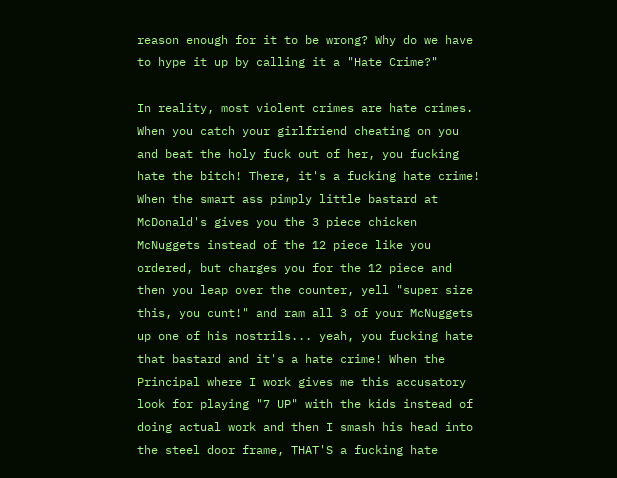reason enough for it to be wrong? Why do we have to hype it up by calling it a "Hate Crime?"

In reality, most violent crimes are hate crimes. When you catch your girlfriend cheating on you and beat the holy fuck out of her, you fucking hate the bitch! There, it's a fucking hate crime! When the smart ass pimply little bastard at McDonald's gives you the 3 piece chicken McNuggets instead of the 12 piece like you ordered, but charges you for the 12 piece and then you leap over the counter, yell "super size this, you cunt!" and ram all 3 of your McNuggets up one of his nostrils... yeah, you fucking hate that bastard and it's a hate crime! When the Principal where I work gives me this accusatory look for playing "7 UP" with the kids instead of doing actual work and then I smash his head into the steel door frame, THAT'S a fucking hate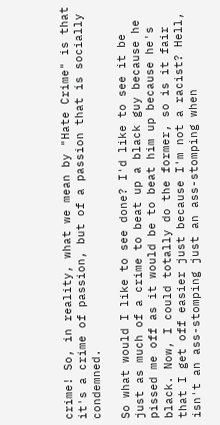crime! So, in reality, what we mean by "Hate Crime" is that it's a crime of passion, but of a passion that is socially condemned.

So what would I like to see done? I'd like to see it be just as much of a crime to beat up a black guy because he pissed me off as it would be to beat him up because he's black. Now, I could totally do the former, so is it fair that I get off easier just because I'm not a racist? Hell, isn't an ass-stomping just an ass-stomping when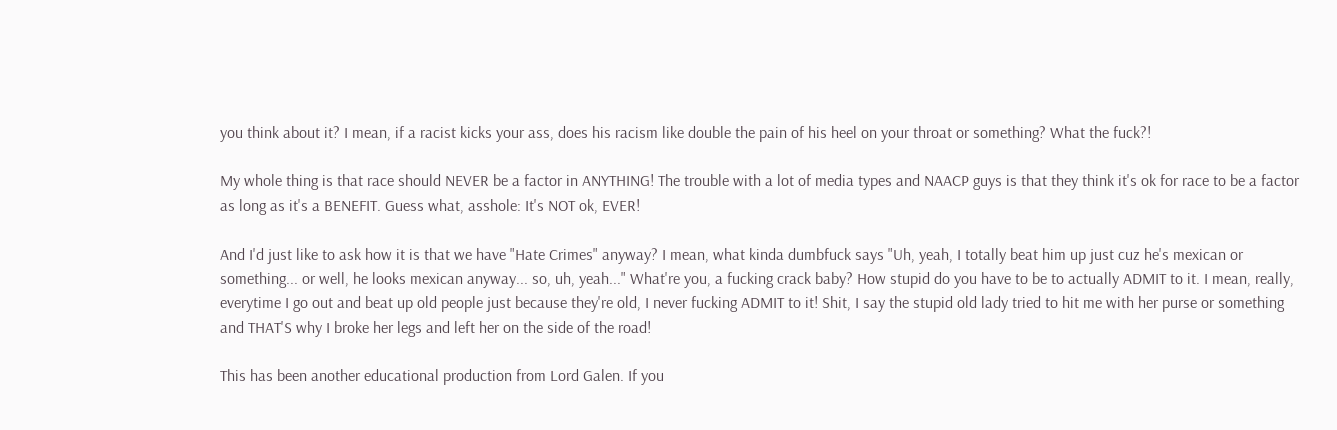you think about it? I mean, if a racist kicks your ass, does his racism like double the pain of his heel on your throat or something? What the fuck?!

My whole thing is that race should NEVER be a factor in ANYTHING! The trouble with a lot of media types and NAACP guys is that they think it's ok for race to be a factor as long as it's a BENEFIT. Guess what, asshole: It's NOT ok, EVER!

And I'd just like to ask how it is that we have "Hate Crimes" anyway? I mean, what kinda dumbfuck says "Uh, yeah, I totally beat him up just cuz he's mexican or something... or well, he looks mexican anyway... so, uh, yeah..." What're you, a fucking crack baby? How stupid do you have to be to actually ADMIT to it. I mean, really, everytime I go out and beat up old people just because they're old, I never fucking ADMIT to it! Shit, I say the stupid old lady tried to hit me with her purse or something and THAT'S why I broke her legs and left her on the side of the road!

This has been another educational production from Lord Galen. If you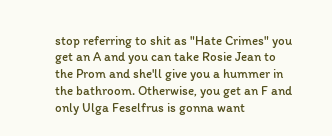stop referring to shit as "Hate Crimes" you get an A and you can take Rosie Jean to the Prom and she'll give you a hummer in the bathroom. Otherwise, you get an F and only Ulga Feselfrus is gonna want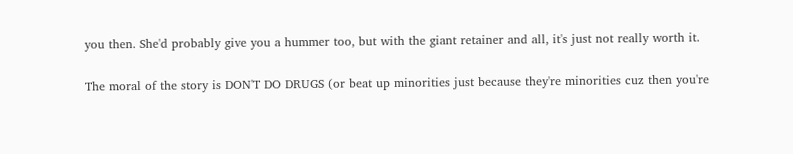you then. She'd probably give you a hummer too, but with the giant retainer and all, it's just not really worth it.

The moral of the story is DON'T DO DRUGS (or beat up minorities just because they're minorities cuz then you're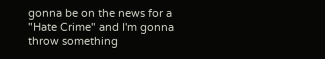gonna be on the news for a "Hate Crime" and I'm gonna throw something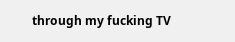through my fucking TV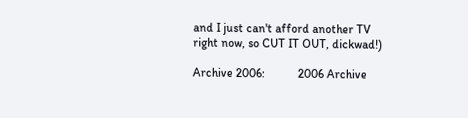and I just can't afford another TV right now, so CUT IT OUT, dickwad!)

Archive 2006:           2006 Archive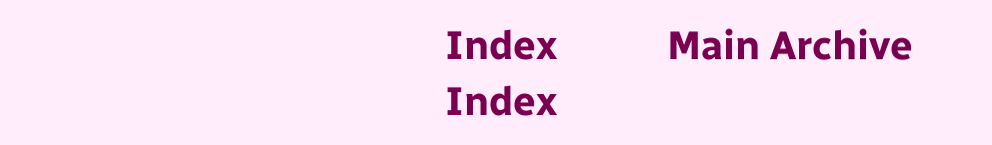Index           Main Archive Index